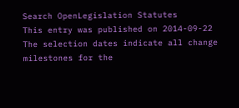Search OpenLegislation Statutes
This entry was published on 2014-09-22
The selection dates indicate all change milestones for the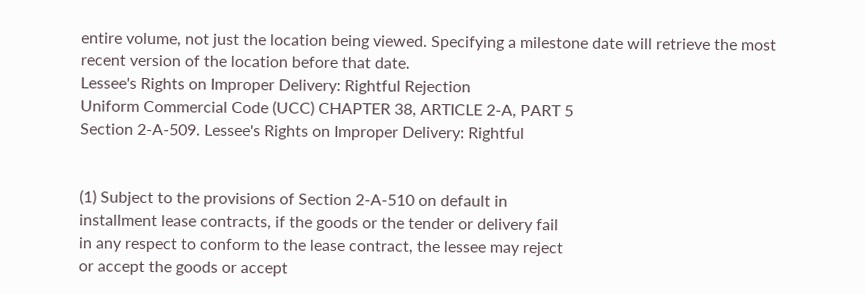entire volume, not just the location being viewed. Specifying a milestone date will retrieve the most recent version of the location before that date.
Lessee's Rights on Improper Delivery: Rightful Rejection
Uniform Commercial Code (UCC) CHAPTER 38, ARTICLE 2-A, PART 5
Section 2-A-509. Lessee's Rights on Improper Delivery: Rightful


(1) Subject to the provisions of Section 2-A-510 on default in
installment lease contracts, if the goods or the tender or delivery fail
in any respect to conform to the lease contract, the lessee may reject
or accept the goods or accept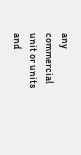any commercial unit or units and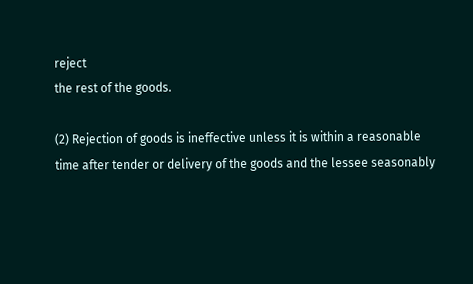reject
the rest of the goods.

(2) Rejection of goods is ineffective unless it is within a reasonable
time after tender or delivery of the goods and the lessee seasonably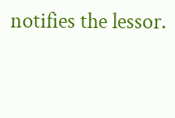notifies the lessor.